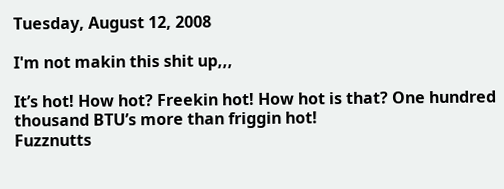Tuesday, August 12, 2008

I'm not makin this shit up,,,

It’s hot! How hot? Freekin hot! How hot is that? One hundred thousand BTU’s more than friggin hot!
Fuzznutts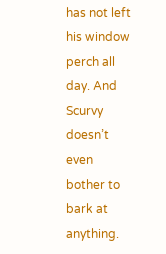has not left his window perch all day. And Scurvy doesn’t even bother to bark at anything.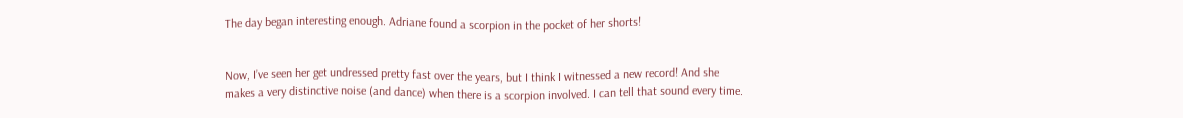The day began interesting enough. Adriane found a scorpion in the pocket of her shorts!


Now, I’ve seen her get undressed pretty fast over the years, but I think I witnessed a new record! And she makes a very distinctive noise (and dance) when there is a scorpion involved. I can tell that sound every time.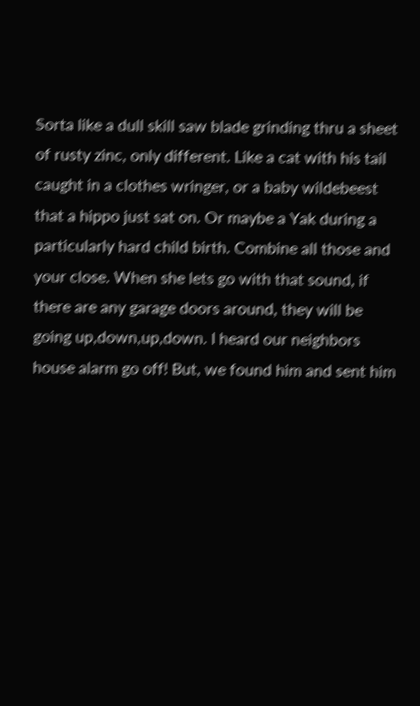Sorta like a dull skill saw blade grinding thru a sheet of rusty zinc, only different. Like a cat with his tail caught in a clothes wringer, or a baby wildebeest that a hippo just sat on. Or maybe a Yak during a particularly hard child birth. Combine all those and your close. When she lets go with that sound, if there are any garage doors around, they will be going up,down,up,down. I heard our neighbors house alarm go off! But, we found him and sent him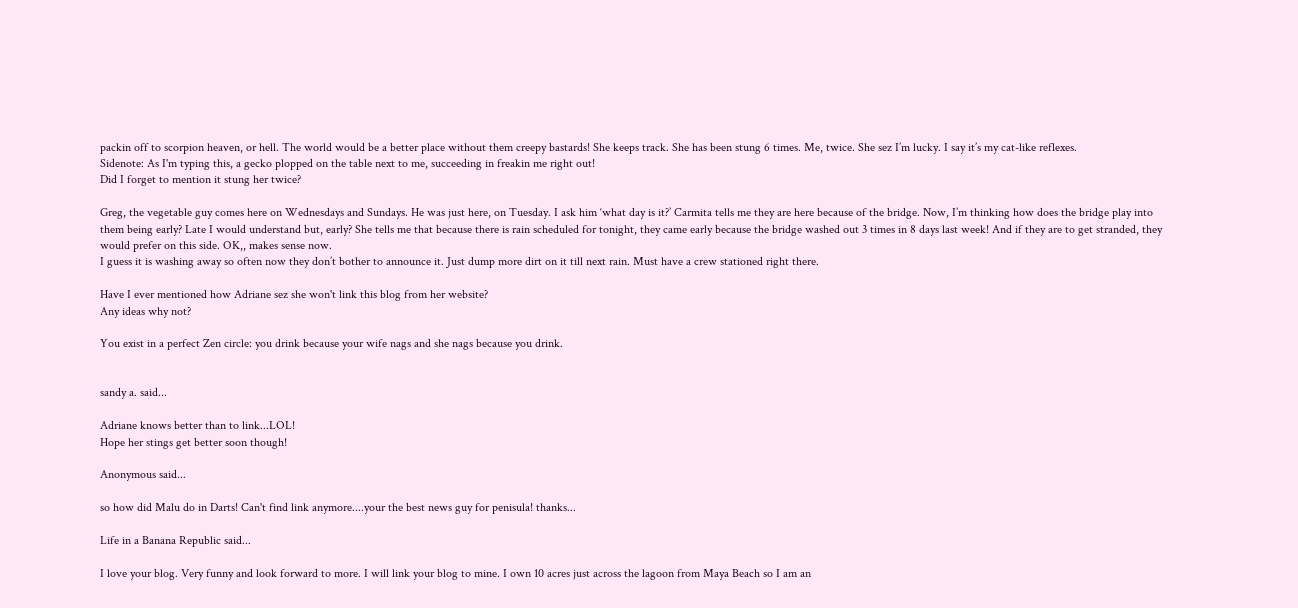packin off to scorpion heaven, or hell. The world would be a better place without them creepy bastards! She keeps track. She has been stung 6 times. Me, twice. She sez I’m lucky. I say it’s my cat-like reflexes.
Sidenote: As I'm typing this, a gecko plopped on the table next to me, succeeding in freakin me right out!
Did I forget to mention it stung her twice?

Greg, the vegetable guy comes here on Wednesdays and Sundays. He was just here, on Tuesday. I ask him ‘what day is it?’ Carmita tells me they are here because of the bridge. Now, I’m thinking how does the bridge play into them being early? Late I would understand but, early? She tells me that because there is rain scheduled for tonight, they came early because the bridge washed out 3 times in 8 days last week! And if they are to get stranded, they would prefer on this side. OK,, makes sense now.
I guess it is washing away so often now they don’t bother to announce it. Just dump more dirt on it till next rain. Must have a crew stationed right there.

Have I ever mentioned how Adriane sez she won't link this blog from her website?
Any ideas why not?

You exist in a perfect Zen circle: you drink because your wife nags and she nags because you drink.


sandy a. said...

Adriane knows better than to link...LOL!
Hope her stings get better soon though!

Anonymous said...

so how did Malu do in Darts! Can't find link anymore....your the best news guy for penisula! thanks...

Life in a Banana Republic said...

I love your blog. Very funny and look forward to more. I will link your blog to mine. I own 10 acres just across the lagoon from Maya Beach so I am an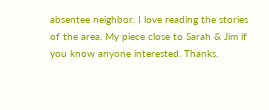absentee neighbor. I love reading the stories of the area. My piece close to Sarah & Jim if you know anyone interested. Thanks.